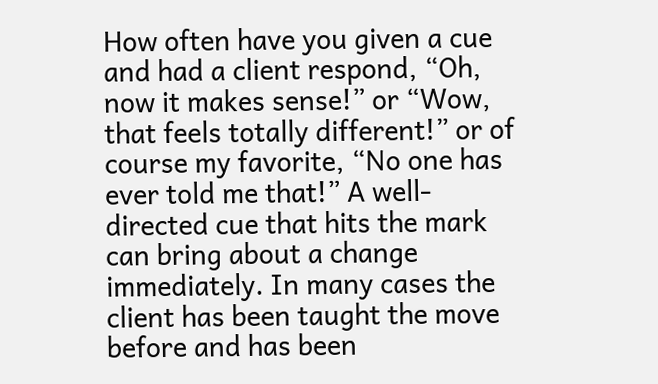How often have you given a cue and had a client respond, “Oh, now it makes sense!” or “Wow, that feels totally different!” or of course my favorite, “No one has ever told me that!” A well-directed cue that hits the mark can bring about a change immediately. In many cases the client has been taught the move before and has been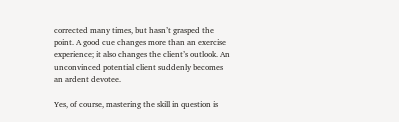corrected many times, but hasn’t grasped the point. A good cue changes more than an exercise experience; it also changes the client’s outlook. An unconvinced potential client suddenly becomes an ardent devotee.

Yes, of course, mastering the skill in question is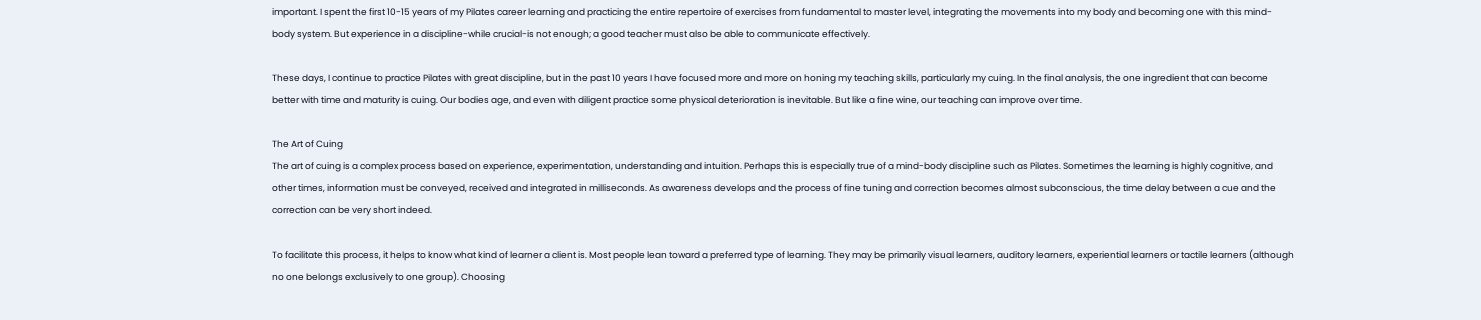important. I spent the first 10-15 years of my Pilates career learning and practicing the entire repertoire of exercises from fundamental to master level, integrating the movements into my body and becoming one with this mind-body system. But experience in a discipline-while crucial-is not enough; a good teacher must also be able to communicate effectively.

These days, I continue to practice Pilates with great discipline, but in the past 10 years I have focused more and more on honing my teaching skills, particularly my cuing. In the final analysis, the one ingredient that can become better with time and maturity is cuing. Our bodies age, and even with diligent practice some physical deterioration is inevitable. But like a fine wine, our teaching can improve over time.

The Art of Cuing
The art of cuing is a complex process based on experience, experimentation, understanding and intuition. Perhaps this is especially true of a mind-body discipline such as Pilates. Sometimes the learning is highly cognitive, and other times, information must be conveyed, received and integrated in milliseconds. As awareness develops and the process of fine tuning and correction becomes almost subconscious, the time delay between a cue and the correction can be very short indeed.

To facilitate this process, it helps to know what kind of learner a client is. Most people lean toward a preferred type of learning. They may be primarily visual learners, auditory learners, experiential learners or tactile learners (although no one belongs exclusively to one group). Choosing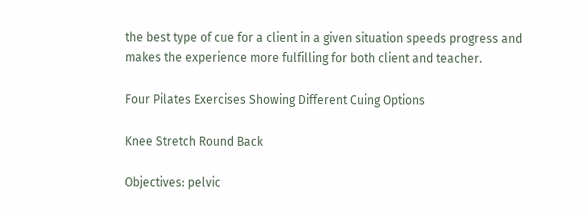the best type of cue for a client in a given situation speeds progress and makes the experience more fulfilling for both client and teacher.

Four Pilates Exercises Showing Different Cuing Options

Knee Stretch Round Back

Objectives: pelvic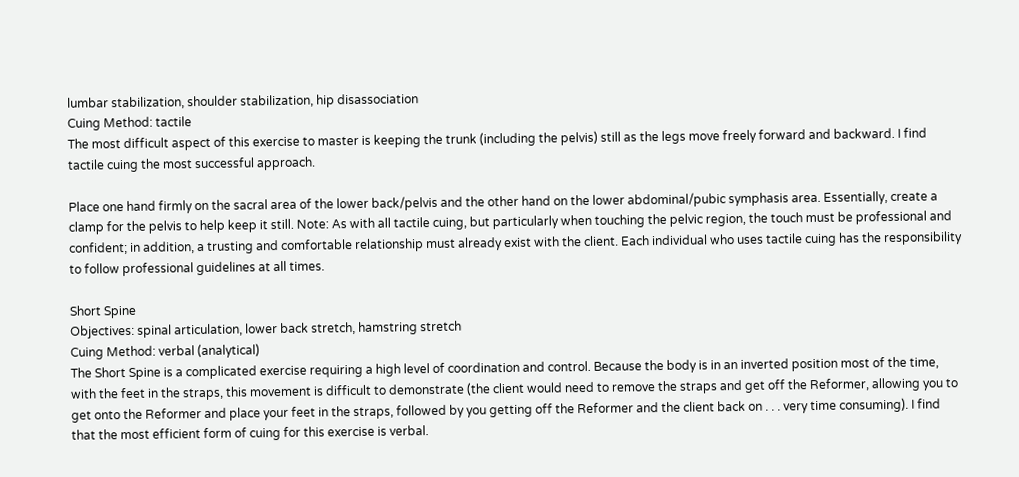lumbar stabilization, shoulder stabilization, hip disassociation
Cuing Method: tactile
The most difficult aspect of this exercise to master is keeping the trunk (including the pelvis) still as the legs move freely forward and backward. I find tactile cuing the most successful approach.

Place one hand firmly on the sacral area of the lower back/pelvis and the other hand on the lower abdominal/pubic symphasis area. Essentially, create a clamp for the pelvis to help keep it still. Note: As with all tactile cuing, but particularly when touching the pelvic region, the touch must be professional and confident; in addition, a trusting and comfortable relationship must already exist with the client. Each individual who uses tactile cuing has the responsibility to follow professional guidelines at all times.

Short Spine
Objectives: spinal articulation, lower back stretch, hamstring stretch
Cuing Method: verbal (analytical)
The Short Spine is a complicated exercise requiring a high level of coordination and control. Because the body is in an inverted position most of the time, with the feet in the straps, this movement is difficult to demonstrate (the client would need to remove the straps and get off the Reformer, allowing you to get onto the Reformer and place your feet in the straps, followed by you getting off the Reformer and the client back on . . . very time consuming). I find that the most efficient form of cuing for this exercise is verbal.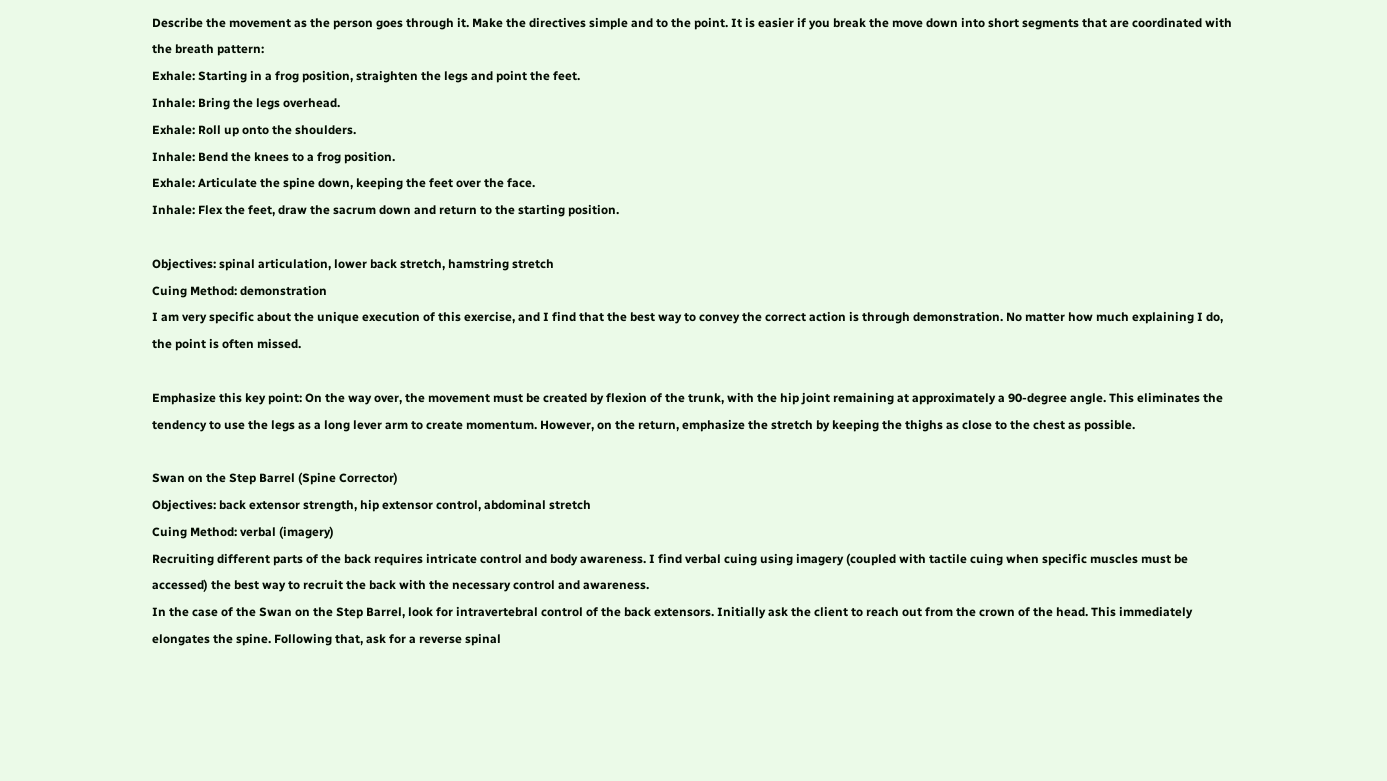Describe the movement as the person goes through it. Make the directives simple and to the point. It is easier if you break the move down into short segments that are coordinated with the breath pattern:
Exhale: Starting in a frog position, straighten the legs and point the feet.
Inhale: Bring the legs overhead.
Exhale: Roll up onto the shoulders.
Inhale: Bend the knees to a frog position.
Exhale: Articulate the spine down, keeping the feet over the face.
Inhale: Flex the feet, draw the sacrum down and return to the starting position.

Objectives: spinal articulation, lower back stretch, hamstring stretch
Cuing Method: demonstration
I am very specific about the unique execution of this exercise, and I find that the best way to convey the correct action is through demonstration. No matter how much explaining I do, the point is often missed.

Emphasize this key point: On the way over, the movement must be created by flexion of the trunk, with the hip joint remaining at approximately a 90-degree angle. This eliminates the tendency to use the legs as a long lever arm to create momentum. However, on the return, emphasize the stretch by keeping the thighs as close to the chest as possible.

Swan on the Step Barrel (Spine Corrector)
Objectives: back extensor strength, hip extensor control, abdominal stretch
Cuing Method: verbal (imagery)
Recruiting different parts of the back requires intricate control and body awareness. I find verbal cuing using imagery (coupled with tactile cuing when specific muscles must be accessed) the best way to recruit the back with the necessary control and awareness.
In the case of the Swan on the Step Barrel, look for intravertebral control of the back extensors. Initially ask the client to reach out from the crown of the head. This immediately elongates the spine. Following that, ask for a reverse spinal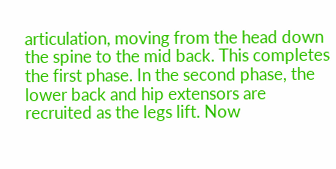articulation, moving from the head down the spine to the mid back. This completes the first phase. In the second phase, the lower back and hip extensors are recruited as the legs lift. Now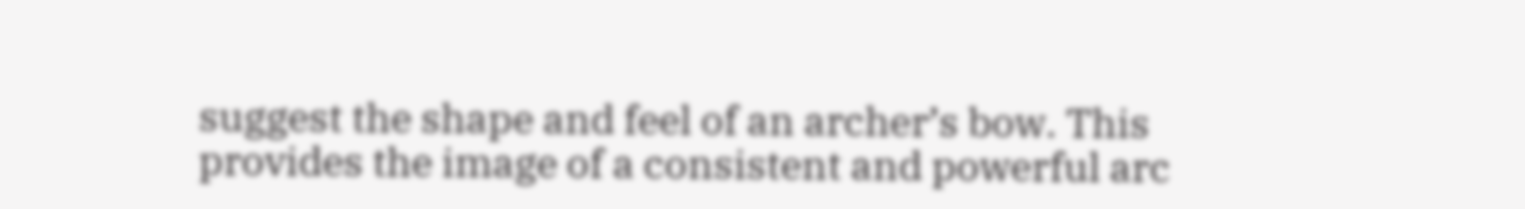suggest the shape and feel of an archer’s bow. This provides the image of a consistent and powerful arc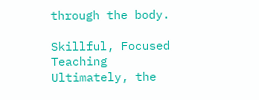through the body.

Skillful, Focused Teaching
Ultimately, the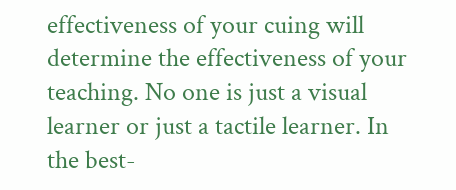effectiveness of your cuing will determine the effectiveness of your teaching. No one is just a visual learner or just a tactile learner. In the best-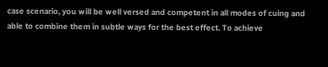case scenario, you will be well versed and competent in all modes of cuing and able to combine them in subtle ways for the best effect. To achieve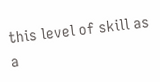this level of skill as a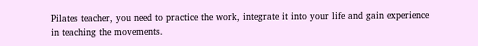Pilates teacher, you need to practice the work, integrate it into your life and gain experience in teaching the movements.